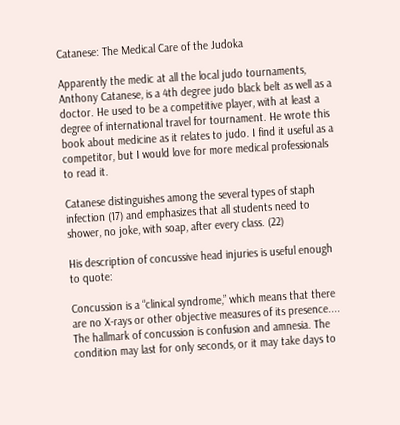Catanese: The Medical Care of the Judoka

Apparently the medic at all the local judo tournaments, Anthony Catanese, is a 4th degree judo black belt as well as a doctor. He used to be a competitive player, with at least a degree of international travel for tournament. He wrote this book about medicine as it relates to judo. I find it useful as a competitor, but I would love for more medical professionals to read it.

Catanese distinguishes among the several types of staph infection (17) and emphasizes that all students need to shower, no joke, with soap, after every class. (22)

His description of concussive head injuries is useful enough to quote:

Concussion is a “clinical syndrome,” which means that there are no X-rays or other objective measures of its presence.... The hallmark of concussion is confusion and amnesia. The condition may last for only seconds, or it may take days to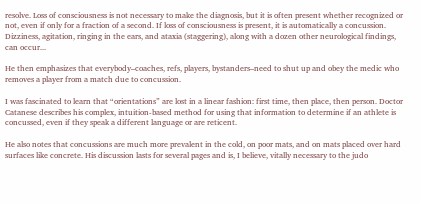resolve. Loss of consciousness is not necessary to make the diagnosis, but it is often present whether recognized or not, even if only for a fraction of a second. If loss of consciousness is present, it is automatically a concussion. Dizziness, agitation, ringing in the ears, and ataxia (staggering), along with a dozen other neurological findings, can occur...

He then emphasizes that everybody–coaches, refs, players, bystanders–need to shut up and obey the medic who removes a player from a match due to concussion.

I was fascinated to learn that “orientations” are lost in a linear fashion: first time, then place, then person. Doctor Catanese describes his complex, intuition-based method for using that information to determine if an athlete is concussed, even if they speak a different language or are reticent.

He also notes that concussions are much more prevalent in the cold, on poor mats, and on mats placed over hard surfaces like concrete. His discussion lasts for several pages and is, I believe, vitally necessary to the judo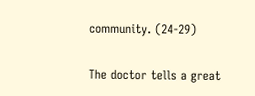community. (24-29)

The doctor tells a great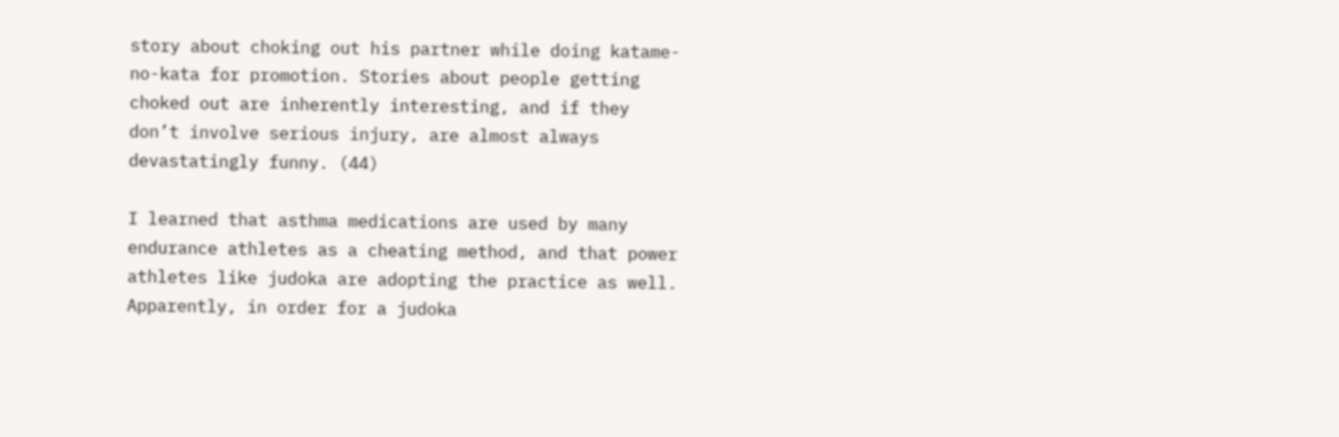story about choking out his partner while doing katame-no-kata for promotion. Stories about people getting choked out are inherently interesting, and if they don’t involve serious injury, are almost always devastatingly funny. (44)

I learned that asthma medications are used by many endurance athletes as a cheating method, and that power athletes like judoka are adopting the practice as well. Apparently, in order for a judoka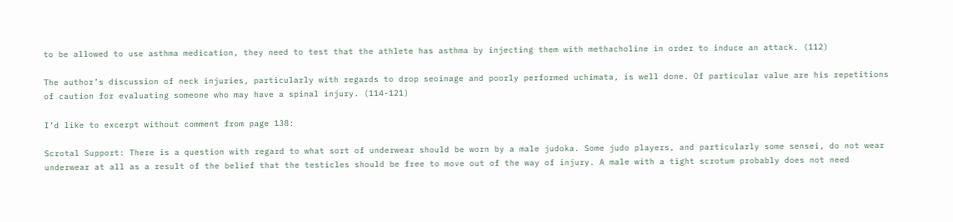to be allowed to use asthma medication, they need to test that the athlete has asthma by injecting them with methacholine in order to induce an attack. (112)

The author’s discussion of neck injuries, particularly with regards to drop seoinage and poorly performed uchimata, is well done. Of particular value are his repetitions of caution for evaluating someone who may have a spinal injury. (114-121)

I’d like to excerpt without comment from page 138:

Scrotal Support: There is a question with regard to what sort of underwear should be worn by a male judoka. Some judo players, and particularly some sensei, do not wear underwear at all as a result of the belief that the testicles should be free to move out of the way of injury. A male with a tight scrotum probably does not need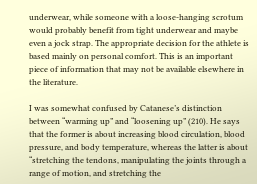underwear, while someone with a loose-hanging scrotum would probably benefit from tight underwear and maybe even a jock strap. The appropriate decision for the athlete is based mainly on personal comfort. This is an important piece of information that may not be available elsewhere in the literature.

I was somewhat confused by Catanese’s distinction between “warming up” and “loosening up” (210). He says that the former is about increasing blood circulation, blood pressure, and body temperature, whereas the latter is about “stretching the tendons, manipulating the joints through a range of motion, and stretching the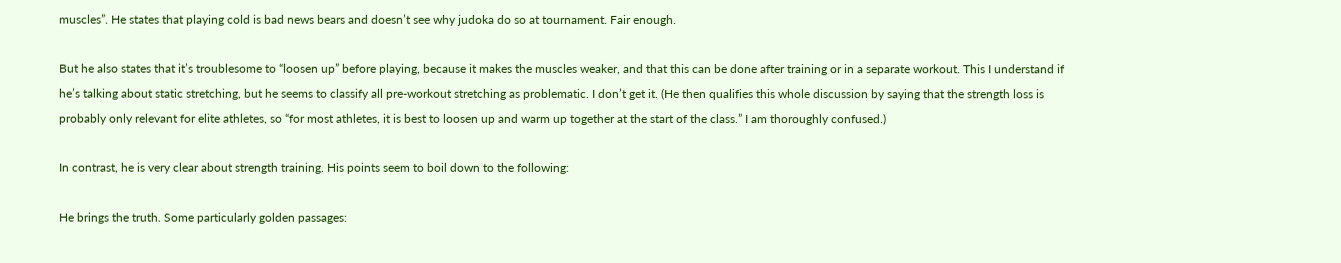muscles”. He states that playing cold is bad news bears and doesn’t see why judoka do so at tournament. Fair enough.

But he also states that it’s troublesome to “loosen up” before playing, because it makes the muscles weaker, and that this can be done after training or in a separate workout. This I understand if he’s talking about static stretching, but he seems to classify all pre-workout stretching as problematic. I don’t get it. (He then qualifies this whole discussion by saying that the strength loss is probably only relevant for elite athletes, so “for most athletes, it is best to loosen up and warm up together at the start of the class.” I am thoroughly confused.)

In contrast, he is very clear about strength training. His points seem to boil down to the following:

He brings the truth. Some particularly golden passages: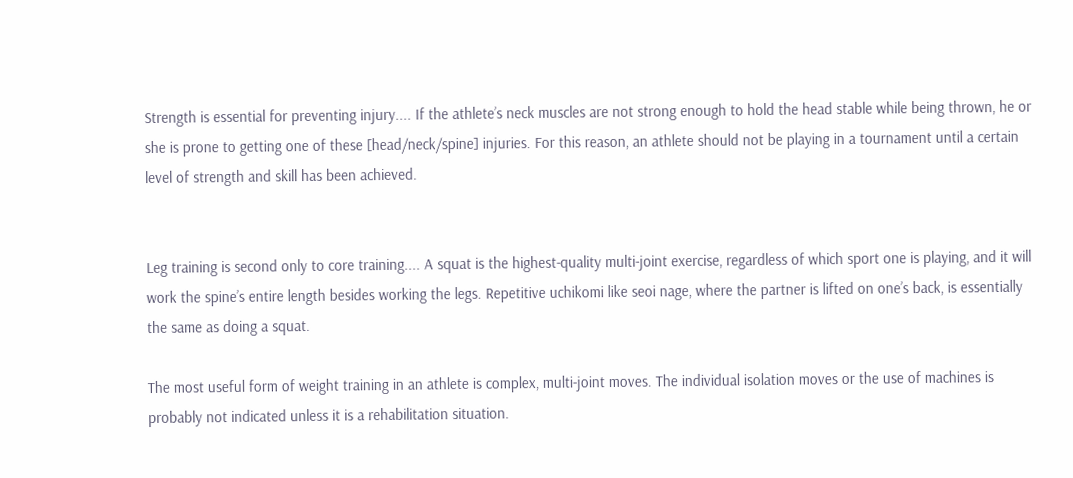Strength is essential for preventing injury.... If the athlete’s neck muscles are not strong enough to hold the head stable while being thrown, he or she is prone to getting one of these [head/neck/spine] injuries. For this reason, an athlete should not be playing in a tournament until a certain level of strength and skill has been achieved.


Leg training is second only to core training.... A squat is the highest-quality multi-joint exercise, regardless of which sport one is playing, and it will work the spine’s entire length besides working the legs. Repetitive uchikomi like seoi nage, where the partner is lifted on one’s back, is essentially the same as doing a squat.

The most useful form of weight training in an athlete is complex, multi-joint moves. The individual isolation moves or the use of machines is probably not indicated unless it is a rehabilitation situation.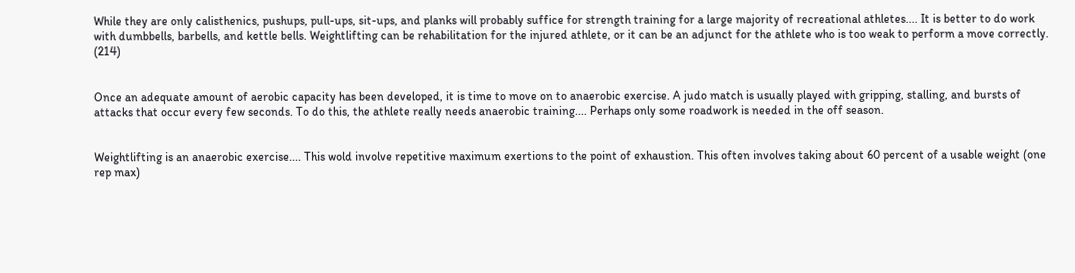While they are only calisthenics, pushups, pull-ups, sit-ups, and planks will probably suffice for strength training for a large majority of recreational athletes.... It is better to do work with dumbbells, barbells, and kettle bells. Weightlifting can be rehabilitation for the injured athlete, or it can be an adjunct for the athlete who is too weak to perform a move correctly. (214)


Once an adequate amount of aerobic capacity has been developed, it is time to move on to anaerobic exercise. A judo match is usually played with gripping, stalling, and bursts of attacks that occur every few seconds. To do this, the athlete really needs anaerobic training.... Perhaps only some roadwork is needed in the off season.


Weightlifting is an anaerobic exercise.... This wold involve repetitive maximum exertions to the point of exhaustion. This often involves taking about 60 percent of a usable weight (one rep max)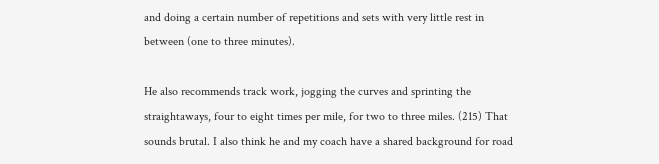and doing a certain number of repetitions and sets with very little rest in between (one to three minutes).

He also recommends track work, jogging the curves and sprinting the straightaways, four to eight times per mile, for two to three miles. (215) That sounds brutal. I also think he and my coach have a shared background for road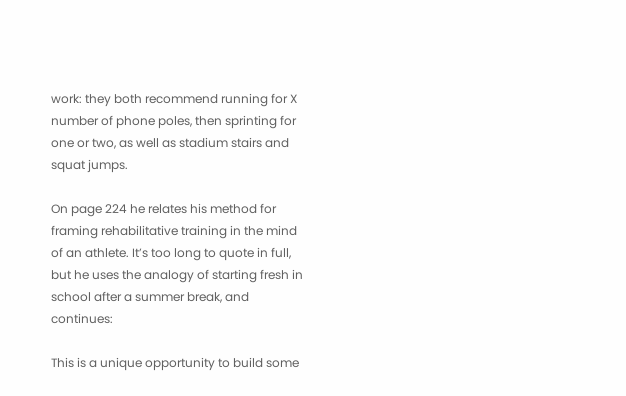work: they both recommend running for X number of phone poles, then sprinting for one or two, as well as stadium stairs and squat jumps.

On page 224 he relates his method for framing rehabilitative training in the mind of an athlete. It’s too long to quote in full, but he uses the analogy of starting fresh in school after a summer break, and continues:

This is a unique opportunity to build some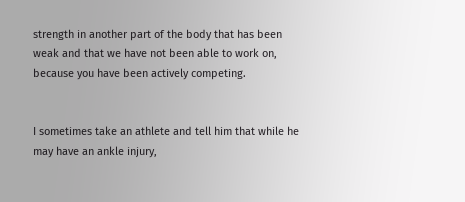strength in another part of the body that has been weak and that we have not been able to work on, because you have been actively competing.


I sometimes take an athlete and tell him that while he may have an ankle injury,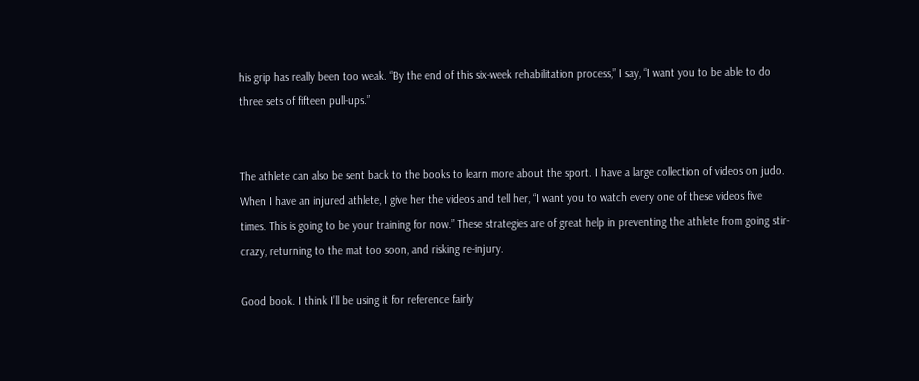his grip has really been too weak. “By the end of this six-week rehabilitation process,” I say, “I want you to be able to do three sets of fifteen pull-ups.”


The athlete can also be sent back to the books to learn more about the sport. I have a large collection of videos on judo. When I have an injured athlete, I give her the videos and tell her, “I want you to watch every one of these videos five times. This is going to be your training for now.” These strategies are of great help in preventing the athlete from going stir-crazy, returning to the mat too soon, and risking re-injury.

Good book. I think I’ll be using it for reference fairly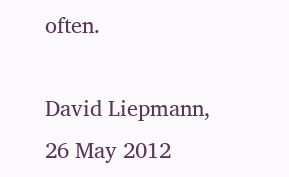often.

David Liepmann, 26 May 2012